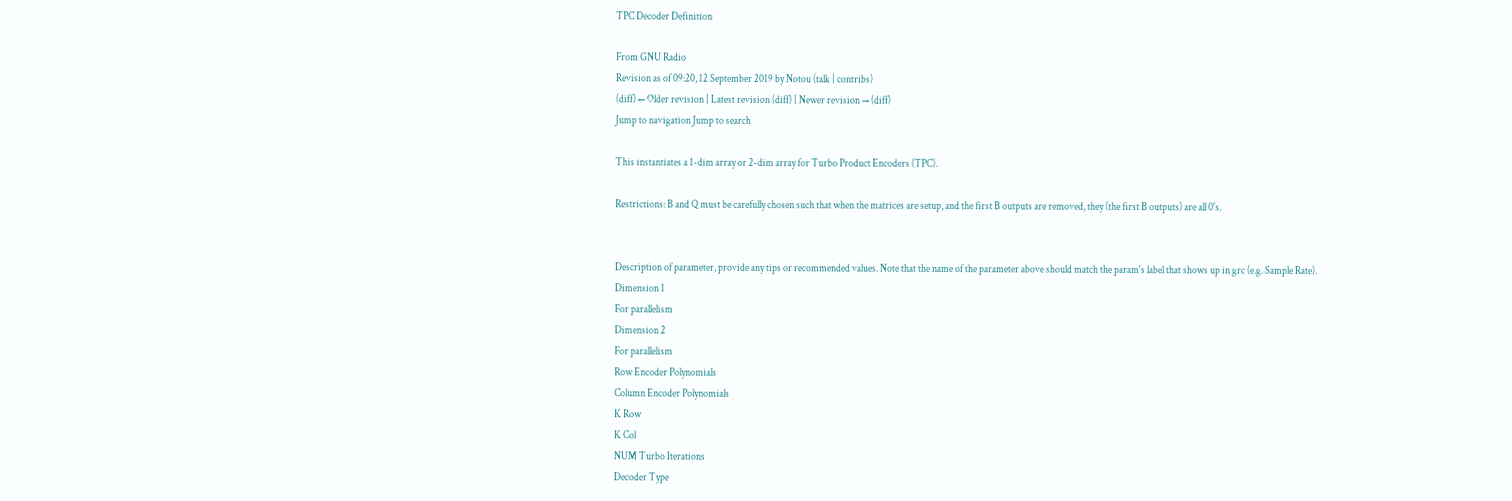TPC Decoder Definition

From GNU Radio
Revision as of 09:20, 12 September 2019 by Notou (talk | contribs)
(diff) ← Older revision | Latest revision (diff) | Newer revision → (diff)
Jump to navigation Jump to search

This instantiates a 1-dim array or 2-dim array for Turbo Product Encoders (TPC).

Restrictions: B and Q must be carefully chosen such that when the matrices are setup, and the first B outputs are removed, they (the first B outputs) are all 0's.


Description of parameter, provide any tips or recommended values. Note that the name of the parameter above should match the param's label that shows up in grc (e.g. Sample Rate).
Dimension 1
For parallelism
Dimension 2
For parallelism
Row Encoder Polynomials
Column Encoder Polynomials
K Row
K Col
NUM Turbo Iterations
Decoder Type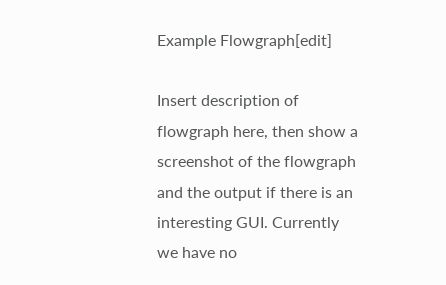Example Flowgraph[edit]

Insert description of flowgraph here, then show a screenshot of the flowgraph and the output if there is an interesting GUI. Currently we have no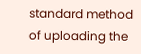standard method of uploading the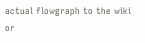actual flowgraph to the wiki or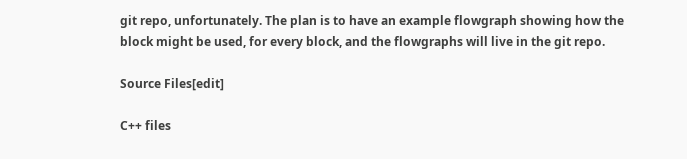git repo, unfortunately. The plan is to have an example flowgraph showing how the block might be used, for every block, and the flowgraphs will live in the git repo.

Source Files[edit]

C++ files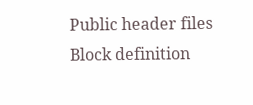Public header files
Block definition